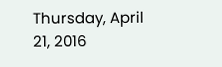Thursday, April 21, 2016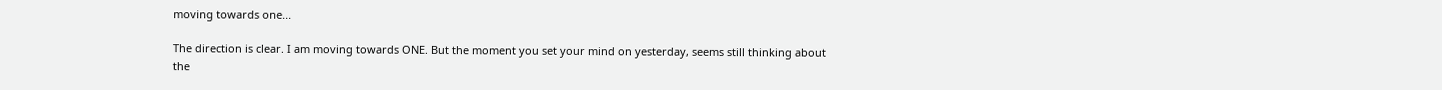moving towards one...

The direction is clear. I am moving towards ONE. But the moment you set your mind on yesterday, seems still thinking about the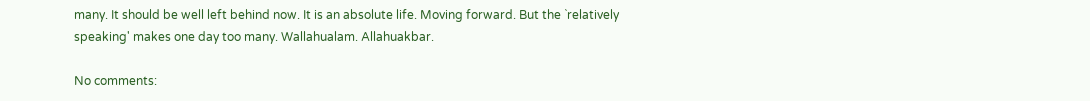many. It should be well left behind now. It is an absolute life. Moving forward. But the `relatively speaking' makes one day too many. Wallahualam. Allahuakbar.

No comments: